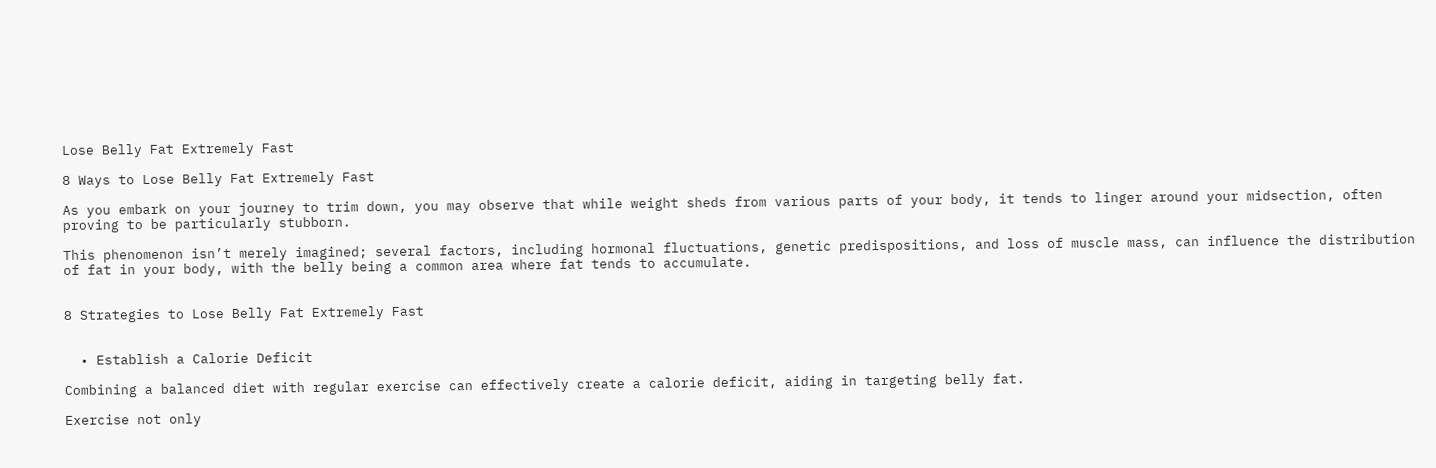Lose Belly Fat Extremely Fast

8 Ways to Lose Belly Fat Extremely Fast

As you embark on your journey to trim down, you may observe that while weight sheds from various parts of your body, it tends to linger around your midsection, often proving to be particularly stubborn.

This phenomenon isn’t merely imagined; several factors, including hormonal fluctuations, genetic predispositions, and loss of muscle mass, can influence the distribution of fat in your body, with the belly being a common area where fat tends to accumulate.


8 Strategies to Lose Belly Fat Extremely Fast


  • Establish a Calorie Deficit

Combining a balanced diet with regular exercise can effectively create a calorie deficit, aiding in targeting belly fat.

Exercise not only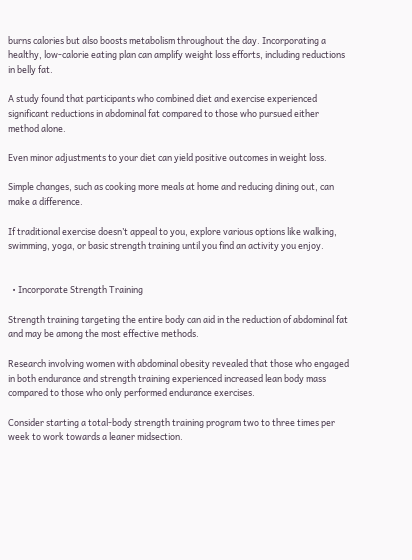burns calories but also boosts metabolism throughout the day. Incorporating a healthy, low-calorie eating plan can amplify weight loss efforts, including reductions in belly fat.

A study found that participants who combined diet and exercise experienced significant reductions in abdominal fat compared to those who pursued either method alone.

Even minor adjustments to your diet can yield positive outcomes in weight loss.

Simple changes, such as cooking more meals at home and reducing dining out, can make a difference.

If traditional exercise doesn’t appeal to you, explore various options like walking, swimming, yoga, or basic strength training until you find an activity you enjoy.


  • Incorporate Strength Training

Strength training targeting the entire body can aid in the reduction of abdominal fat and may be among the most effective methods.

Research involving women with abdominal obesity revealed that those who engaged in both endurance and strength training experienced increased lean body mass compared to those who only performed endurance exercises.

Consider starting a total-body strength training program two to three times per week to work towards a leaner midsection.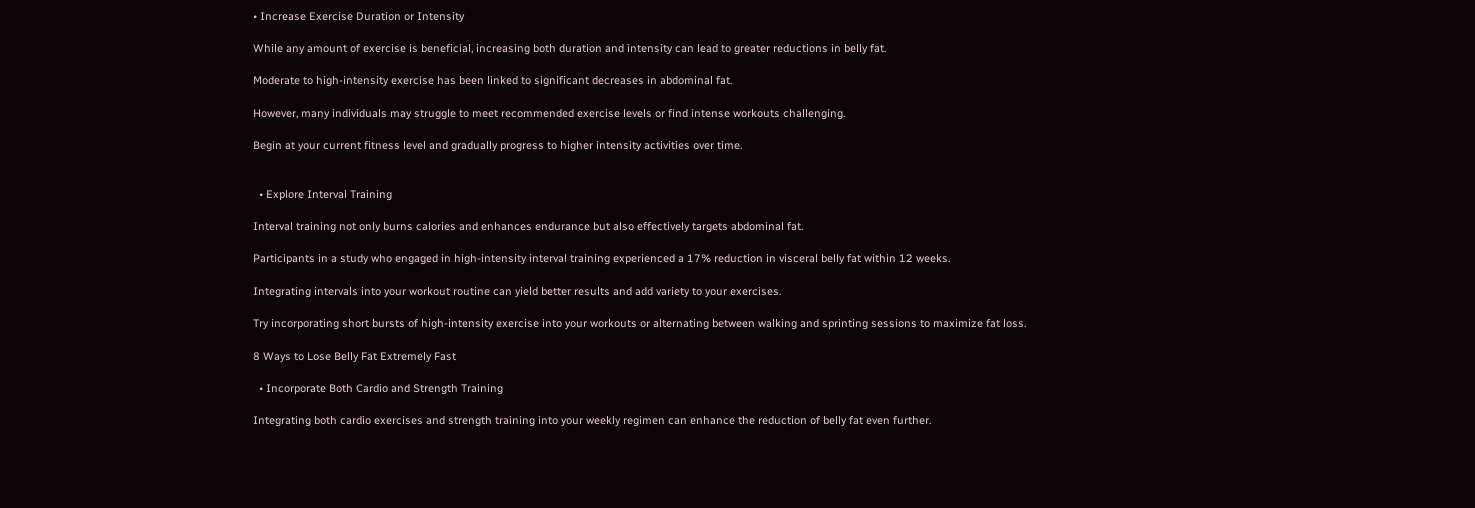• Increase Exercise Duration or Intensity

While any amount of exercise is beneficial, increasing both duration and intensity can lead to greater reductions in belly fat.

Moderate to high-intensity exercise has been linked to significant decreases in abdominal fat.

However, many individuals may struggle to meet recommended exercise levels or find intense workouts challenging.

Begin at your current fitness level and gradually progress to higher intensity activities over time.


  • Explore Interval Training

Interval training not only burns calories and enhances endurance but also effectively targets abdominal fat.

Participants in a study who engaged in high-intensity interval training experienced a 17% reduction in visceral belly fat within 12 weeks.

Integrating intervals into your workout routine can yield better results and add variety to your exercises.

Try incorporating short bursts of high-intensity exercise into your workouts or alternating between walking and sprinting sessions to maximize fat loss.

8 Ways to Lose Belly Fat Extremely Fast

  • Incorporate Both Cardio and Strength Training

Integrating both cardio exercises and strength training into your weekly regimen can enhance the reduction of belly fat even further.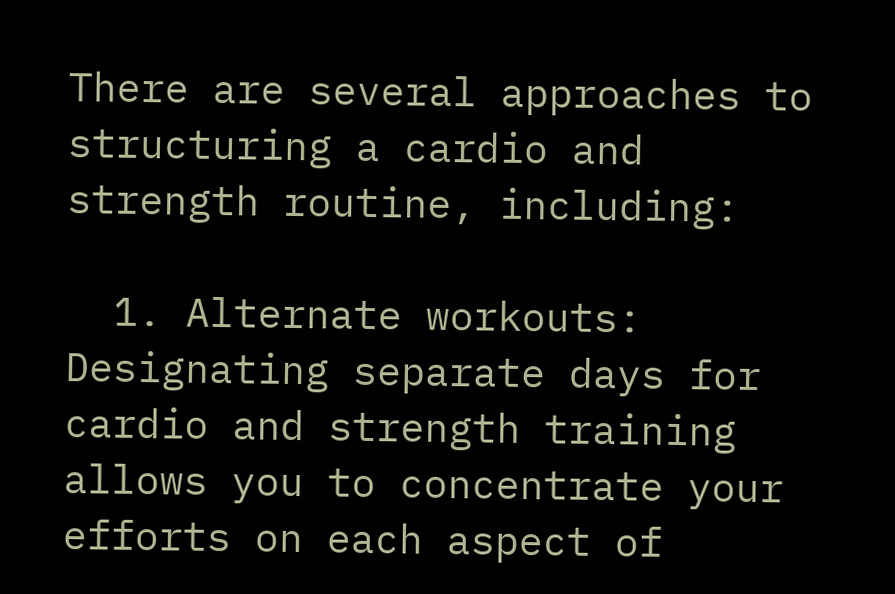There are several approaches to structuring a cardio and strength routine, including:

  1. Alternate workouts: Designating separate days for cardio and strength training allows you to concentrate your efforts on each aspect of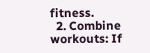fitness.
  2. Combine workouts: If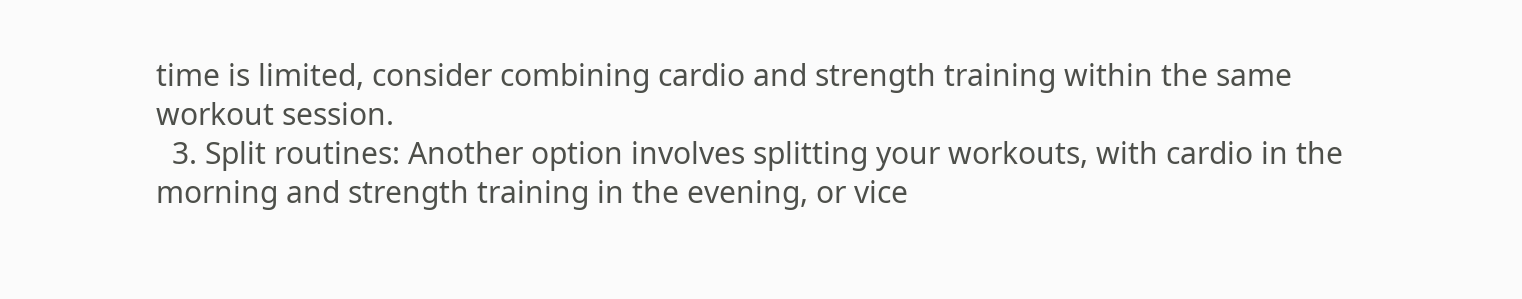time is limited, consider combining cardio and strength training within the same workout session.
  3. Split routines: Another option involves splitting your workouts, with cardio in the morning and strength training in the evening, or vice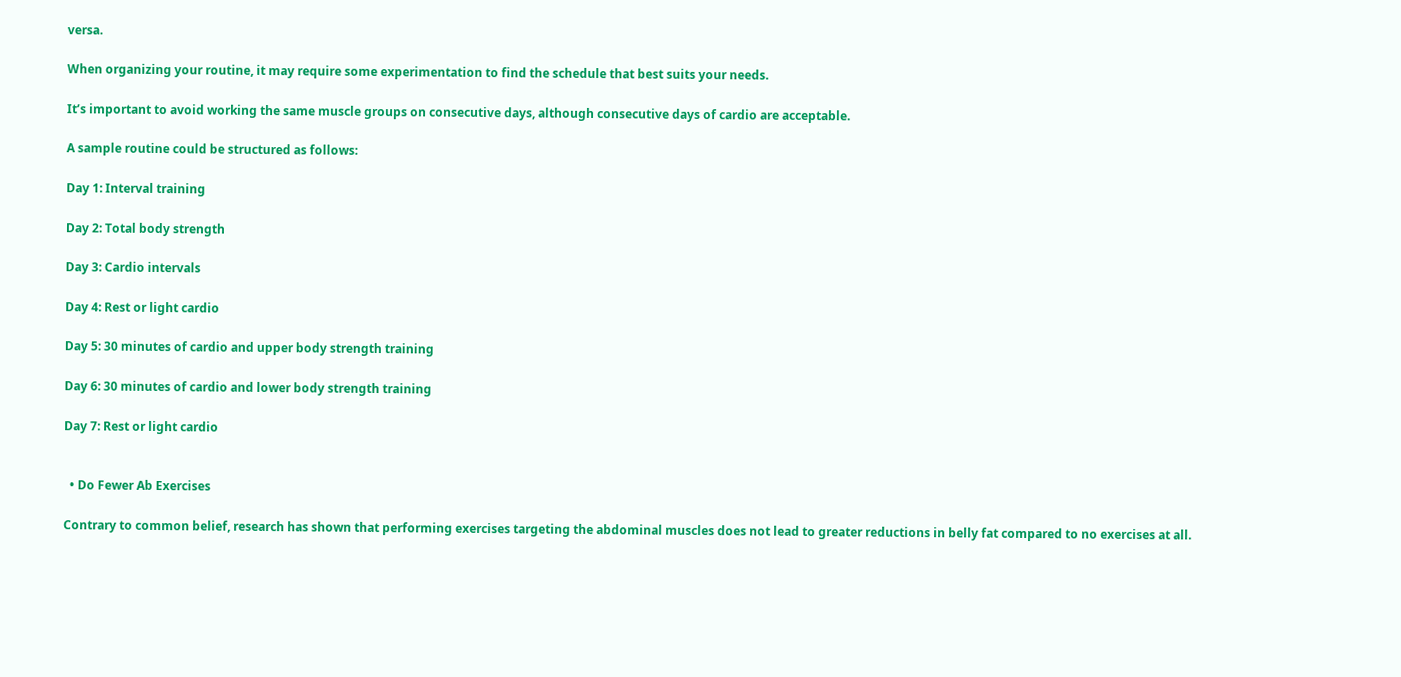versa.

When organizing your routine, it may require some experimentation to find the schedule that best suits your needs.

It’s important to avoid working the same muscle groups on consecutive days, although consecutive days of cardio are acceptable.

A sample routine could be structured as follows:

Day 1: Interval training

Day 2: Total body strength

Day 3: Cardio intervals

Day 4: Rest or light cardio

Day 5: 30 minutes of cardio and upper body strength training

Day 6: 30 minutes of cardio and lower body strength training

Day 7: Rest or light cardio


  • Do Fewer Ab Exercises

Contrary to common belief, research has shown that performing exercises targeting the abdominal muscles does not lead to greater reductions in belly fat compared to no exercises at all.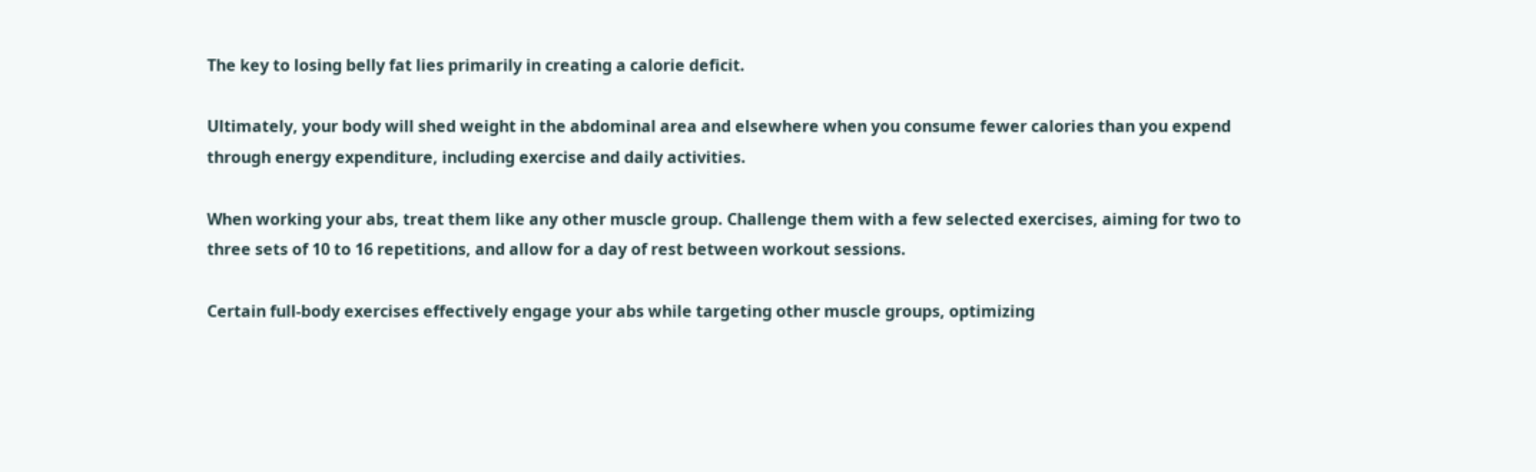The key to losing belly fat lies primarily in creating a calorie deficit.

Ultimately, your body will shed weight in the abdominal area and elsewhere when you consume fewer calories than you expend through energy expenditure, including exercise and daily activities.

When working your abs, treat them like any other muscle group. Challenge them with a few selected exercises, aiming for two to three sets of 10 to 16 repetitions, and allow for a day of rest between workout sessions.

Certain full-body exercises effectively engage your abs while targeting other muscle groups, optimizing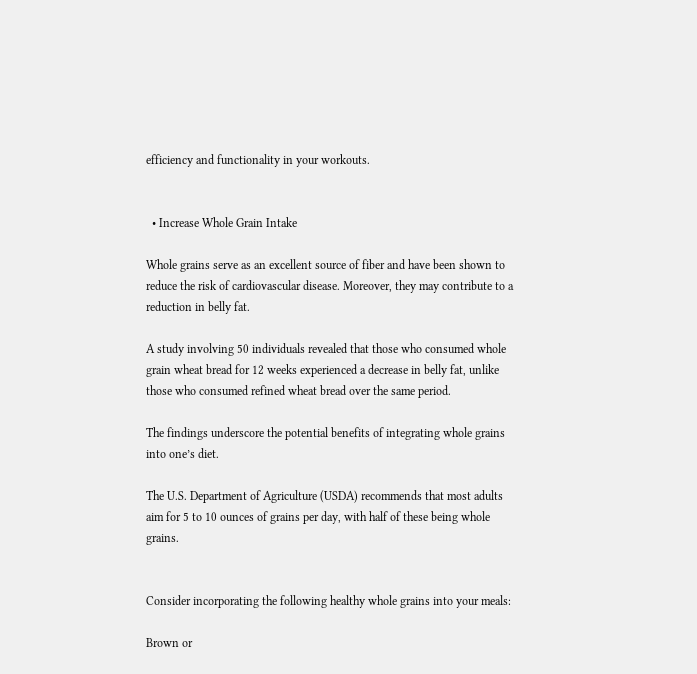efficiency and functionality in your workouts.


  • Increase Whole Grain Intake

Whole grains serve as an excellent source of fiber and have been shown to reduce the risk of cardiovascular disease. Moreover, they may contribute to a reduction in belly fat.

A study involving 50 individuals revealed that those who consumed whole grain wheat bread for 12 weeks experienced a decrease in belly fat, unlike those who consumed refined wheat bread over the same period.

The findings underscore the potential benefits of integrating whole grains into one’s diet.

The U.S. Department of Agriculture (USDA) recommends that most adults aim for 5 to 10 ounces of grains per day, with half of these being whole grains.


Consider incorporating the following healthy whole grains into your meals:

Brown or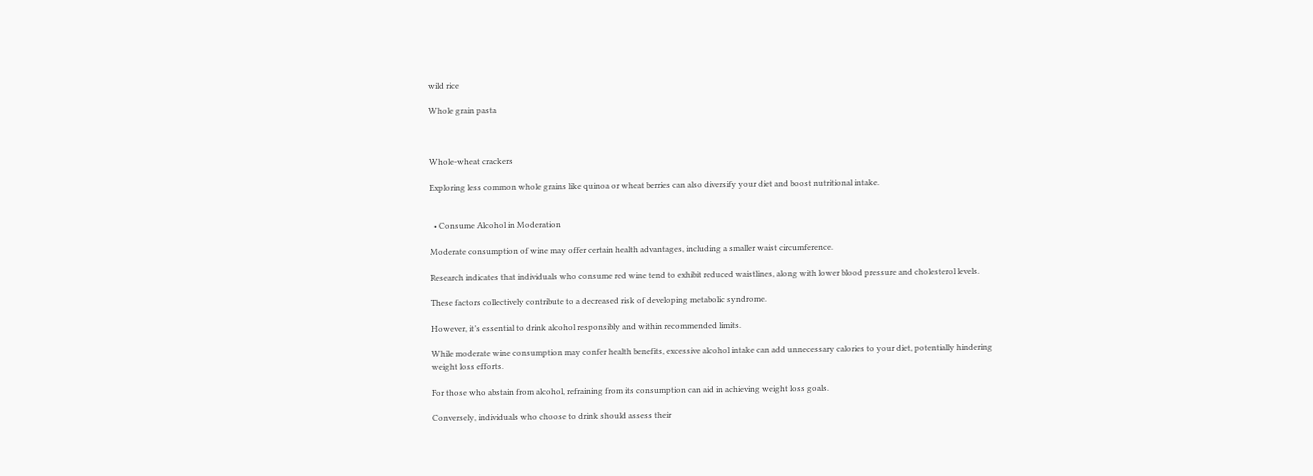wild rice

Whole grain pasta



Whole-wheat crackers

Exploring less common whole grains like quinoa or wheat berries can also diversify your diet and boost nutritional intake.


  • Consume Alcohol in Moderation

Moderate consumption of wine may offer certain health advantages, including a smaller waist circumference.

Research indicates that individuals who consume red wine tend to exhibit reduced waistlines, along with lower blood pressure and cholesterol levels.

These factors collectively contribute to a decreased risk of developing metabolic syndrome.

However, it’s essential to drink alcohol responsibly and within recommended limits.

While moderate wine consumption may confer health benefits, excessive alcohol intake can add unnecessary calories to your diet, potentially hindering weight loss efforts.

For those who abstain from alcohol, refraining from its consumption can aid in achieving weight loss goals.

Conversely, individuals who choose to drink should assess their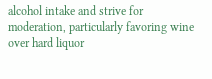alcohol intake and strive for moderation, particularly favoring wine over hard liquor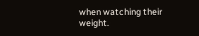when watching their weight.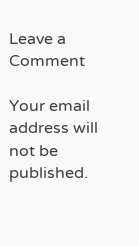Leave a Comment

Your email address will not be published.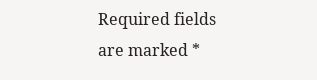Required fields are marked *